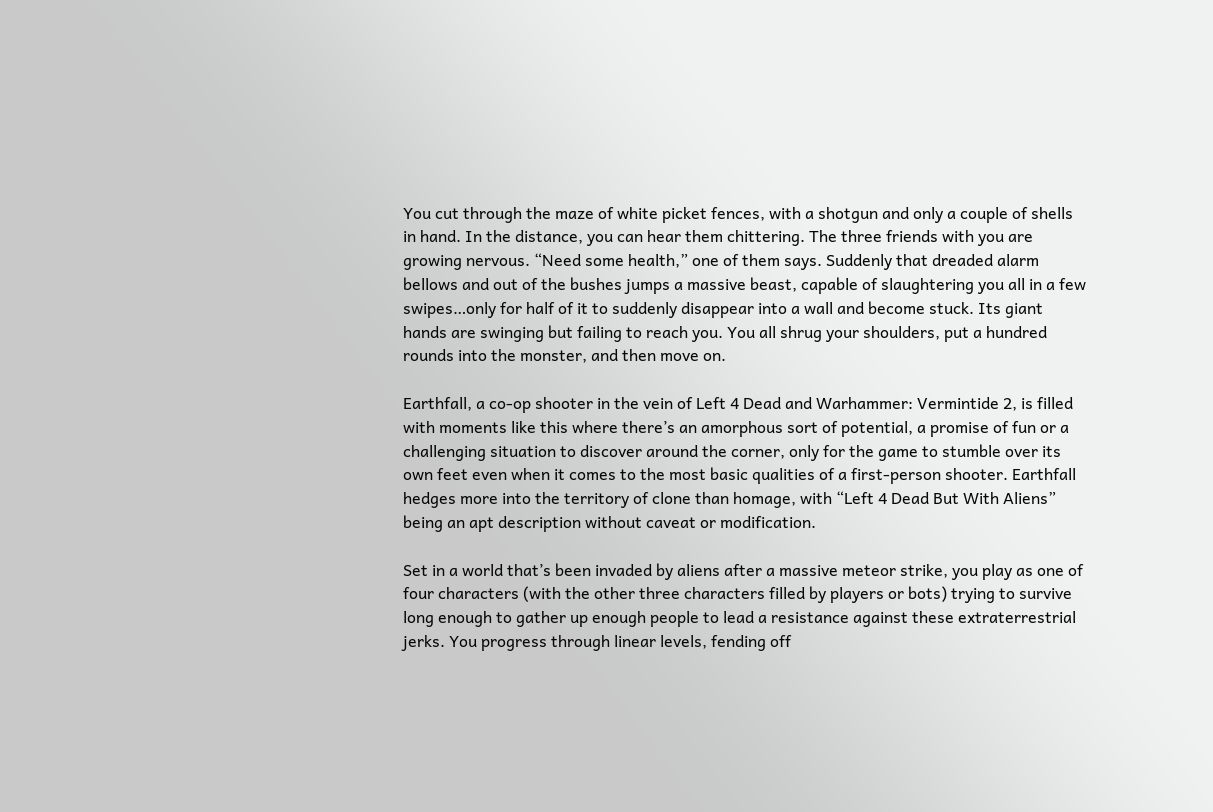You cut through the maze of white picket fences, with a shotgun and only a couple of shells in hand. In the distance, you can hear them chittering. The three friends with you are growing nervous. “Need some health,” one of them says. Suddenly that dreaded alarm bellows and out of the bushes jumps a massive beast, capable of slaughtering you all in a few swipes…only for half of it to suddenly disappear into a wall and become stuck. Its giant hands are swinging but failing to reach you. You all shrug your shoulders, put a hundred rounds into the monster, and then move on.

Earthfall, a co-op shooter in the vein of Left 4 Dead and Warhammer: Vermintide 2, is filled with moments like this where there’s an amorphous sort of potential, a promise of fun or a challenging situation to discover around the corner, only for the game to stumble over its own feet even when it comes to the most basic qualities of a first-person shooter. Earthfall hedges more into the territory of clone than homage, with “Left 4 Dead But With Aliens” being an apt description without caveat or modification.

Set in a world that’s been invaded by aliens after a massive meteor strike, you play as one of four characters (with the other three characters filled by players or bots) trying to survive long enough to gather up enough people to lead a resistance against these extraterrestrial jerks. You progress through linear levels, fending off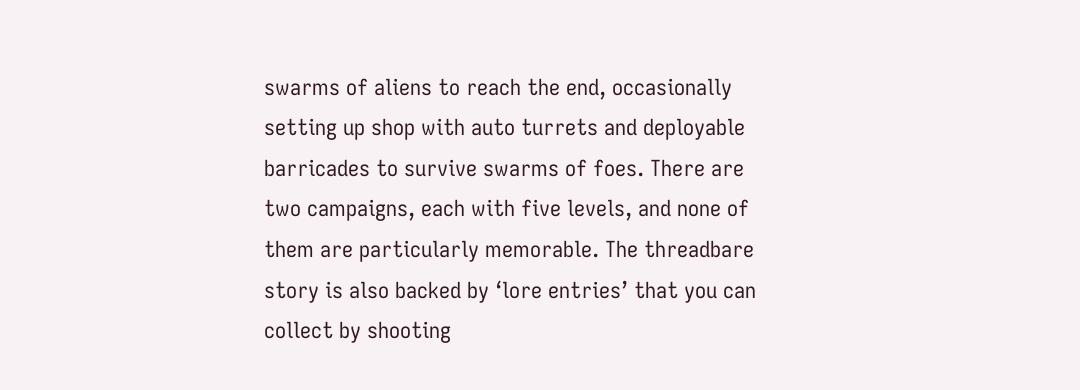swarms of aliens to reach the end, occasionally setting up shop with auto turrets and deployable barricades to survive swarms of foes. There are two campaigns, each with five levels, and none of them are particularly memorable. The threadbare story is also backed by ‘lore entries’ that you can collect by shooting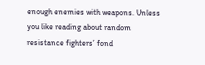enough enemies with weapons. Unless you like reading about random resistance fighters’ fond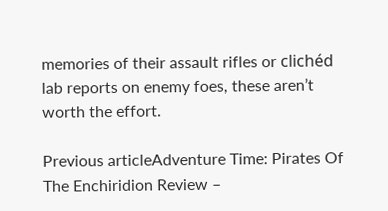memories of their assault rifles or clichéd lab reports on enemy foes, these aren’t worth the effort.

Previous articleAdventure Time: Pirates Of The Enchiridion Review –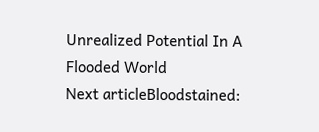Unrealized Potential In A Flooded World
Next articleBloodstained: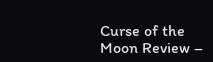Curse of the Moon Review –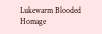Lukewarm Blooded Homage